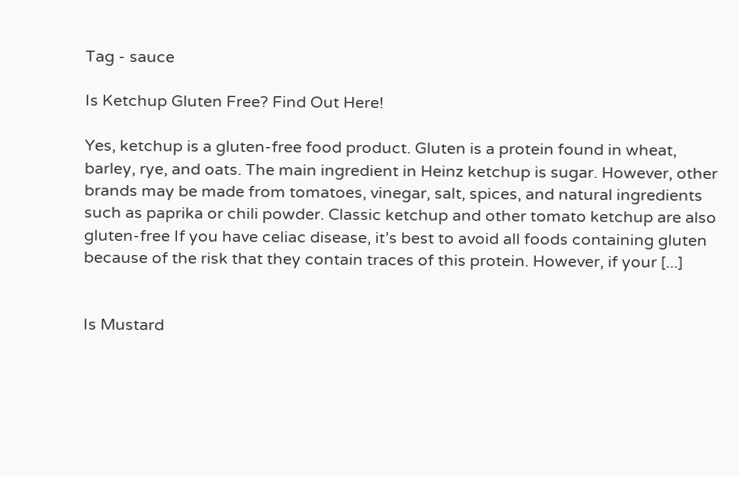Tag - sauce

Is Ketchup Gluten Free? Find Out Here!

Yes, ketchup is a gluten-free food product. Gluten is a protein found in wheat, barley, rye, and oats. The main ingredient in Heinz ketchup is sugar. However, other brands may be made from tomatoes, vinegar, salt, spices, and natural ingredients such as paprika or chili powder. Classic ketchup and other tomato ketchup are also gluten-free If you have celiac disease, it’s best to avoid all foods containing gluten because of the risk that they contain traces of this protein. However, if your [...]


Is Mustard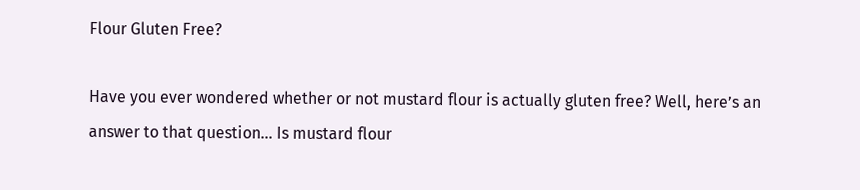Flour Gluten Free?

Have you ever wondered whether or not mustard flour is actually gluten free? Well, here’s an answer to that question… Is mustard flour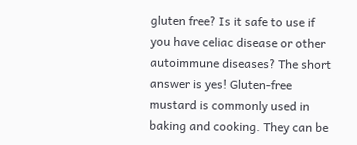gluten free? Is it safe to use if you have celiac disease or other autoimmune diseases? The short answer is yes! Gluten-free mustard is commonly used in baking and cooking. They can be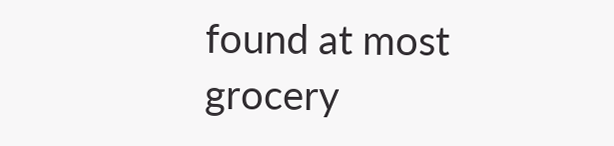found at most grocery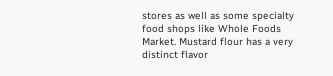stores as well as some specialty food shops like Whole Foods Market. Mustard flour has a very distinct flavor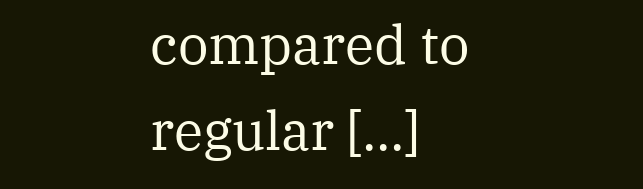compared to regular [...]